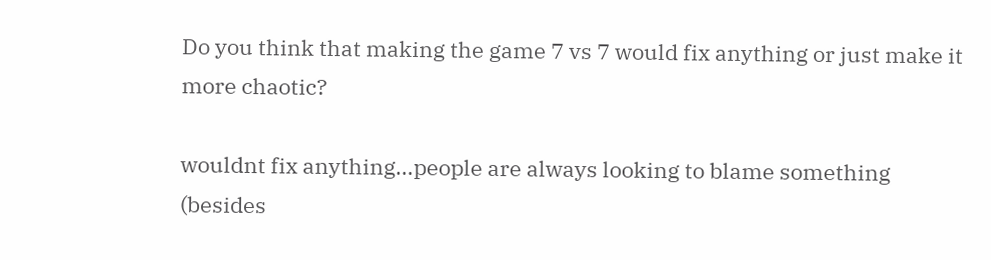Do you think that making the game 7 vs 7 would fix anything or just make it more chaotic?

wouldnt fix anything…people are always looking to blame something (besides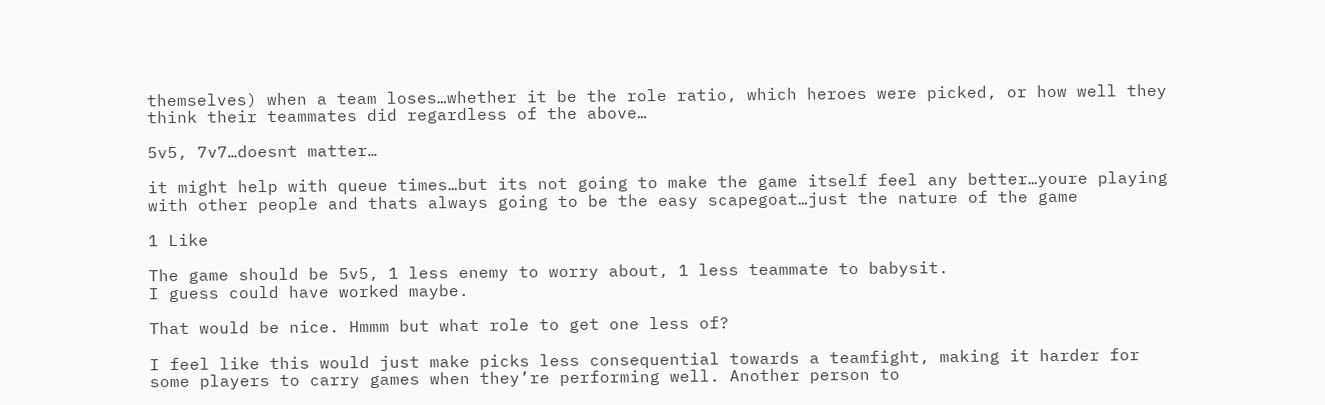themselves) when a team loses…whether it be the role ratio, which heroes were picked, or how well they think their teammates did regardless of the above…

5v5, 7v7…doesnt matter…

it might help with queue times…but its not going to make the game itself feel any better…youre playing with other people and thats always going to be the easy scapegoat…just the nature of the game

1 Like

The game should be 5v5, 1 less enemy to worry about, 1 less teammate to babysit.
I guess could have worked maybe.

That would be nice. Hmmm but what role to get one less of?

I feel like this would just make picks less consequential towards a teamfight, making it harder for some players to carry games when they’re performing well. Another person to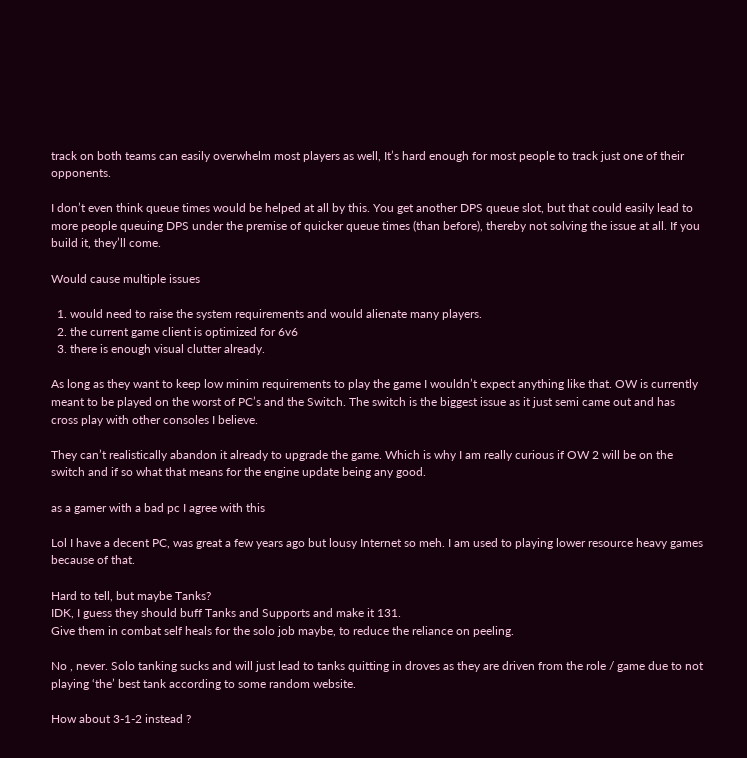track on both teams can easily overwhelm most players as well, It’s hard enough for most people to track just one of their opponents.

I don’t even think queue times would be helped at all by this. You get another DPS queue slot, but that could easily lead to more people queuing DPS under the premise of quicker queue times (than before), thereby not solving the issue at all. If you build it, they’ll come.

Would cause multiple issues

  1. would need to raise the system requirements and would alienate many players.
  2. the current game client is optimized for 6v6
  3. there is enough visual clutter already.

As long as they want to keep low minim requirements to play the game I wouldn’t expect anything like that. OW is currently meant to be played on the worst of PC’s and the Switch. The switch is the biggest issue as it just semi came out and has cross play with other consoles I believe.

They can’t realistically abandon it already to upgrade the game. Which is why I am really curious if OW 2 will be on the switch and if so what that means for the engine update being any good.

as a gamer with a bad pc I agree with this

Lol I have a decent PC, was great a few years ago but lousy Internet so meh. I am used to playing lower resource heavy games because of that.

Hard to tell, but maybe Tanks?
IDK, I guess they should buff Tanks and Supports and make it 131.
Give them in combat self heals for the solo job maybe, to reduce the reliance on peeling.

No , never. Solo tanking sucks and will just lead to tanks quitting in droves as they are driven from the role / game due to not playing ‘the’ best tank according to some random website.

How about 3-1-2 instead ?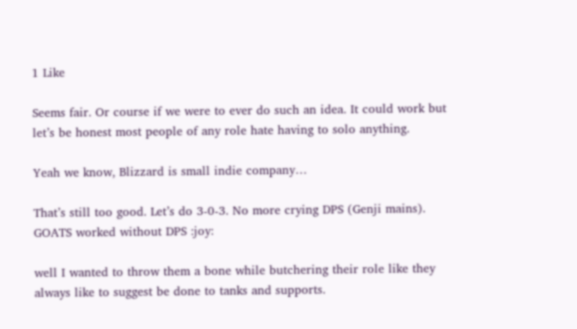1 Like

Seems fair. Or course if we were to ever do such an idea. It could work but let’s be honest most people of any role hate having to solo anything.

Yeah we know, Blizzard is small indie company…

That’s still too good. Let’s do 3-0-3. No more crying DPS (Genji mains). GOATS worked without DPS :joy:

well I wanted to throw them a bone while butchering their role like they always like to suggest be done to tanks and supports.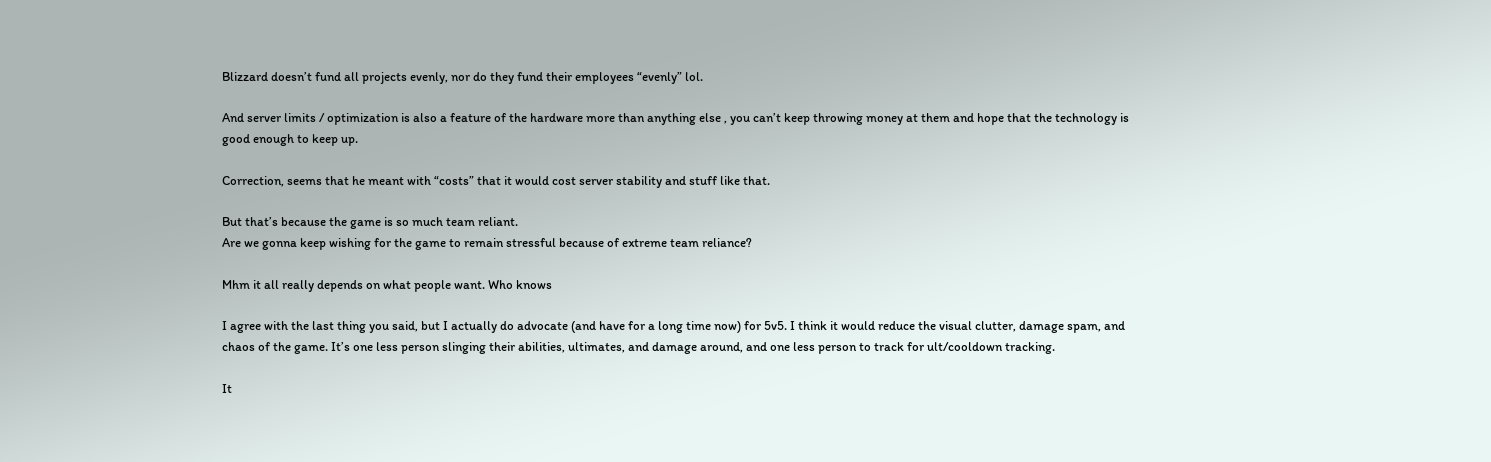Blizzard doesn’t fund all projects evenly, nor do they fund their employees “evenly” lol.

And server limits / optimization is also a feature of the hardware more than anything else , you can’t keep throwing money at them and hope that the technology is good enough to keep up.

Correction, seems that he meant with “costs” that it would cost server stability and stuff like that.

But that’s because the game is so much team reliant.
Are we gonna keep wishing for the game to remain stressful because of extreme team reliance?

Mhm it all really depends on what people want. Who knows

I agree with the last thing you said, but I actually do advocate (and have for a long time now) for 5v5. I think it would reduce the visual clutter, damage spam, and chaos of the game. It’s one less person slinging their abilities, ultimates, and damage around, and one less person to track for ult/cooldown tracking.

It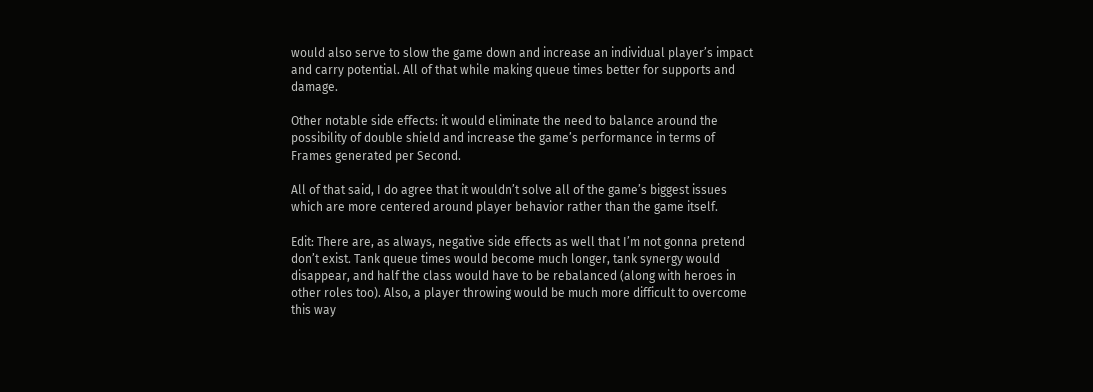would also serve to slow the game down and increase an individual player’s impact and carry potential. All of that while making queue times better for supports and damage.

Other notable side effects: it would eliminate the need to balance around the possibility of double shield and increase the game’s performance in terms of Frames generated per Second.

All of that said, I do agree that it wouldn’t solve all of the game’s biggest issues which are more centered around player behavior rather than the game itself.

Edit: There are, as always, negative side effects as well that I’m not gonna pretend don’t exist. Tank queue times would become much longer, tank synergy would disappear, and half the class would have to be rebalanced (along with heroes in other roles too). Also, a player throwing would be much more difficult to overcome this way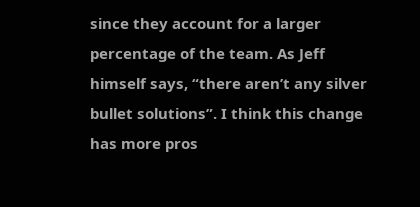since they account for a larger percentage of the team. As Jeff himself says, “there aren’t any silver bullet solutions”. I think this change has more pros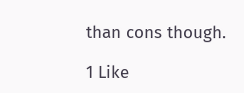than cons though.

1 Like